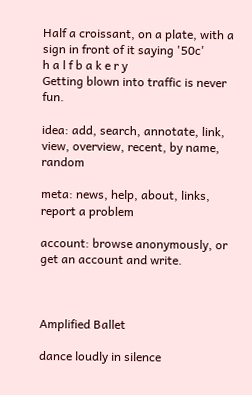Half a croissant, on a plate, with a sign in front of it saying '50c'
h a l f b a k e r y
Getting blown into traffic is never fun.

idea: add, search, annotate, link, view, overview, recent, by name, random

meta: news, help, about, links, report a problem

account: browse anonymously, or get an account and write.



Amplified Ballet

dance loudly in silence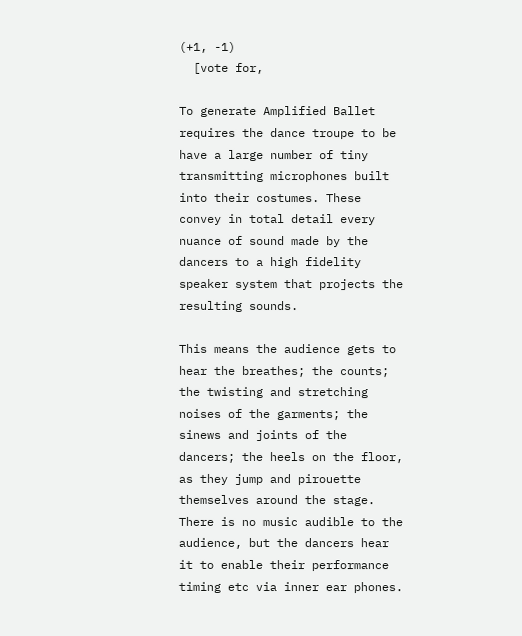(+1, -1)
  [vote for,

To generate Amplified Ballet requires the dance troupe to be have a large number of tiny transmitting microphones built into their costumes. These convey in total detail every nuance of sound made by the dancers to a high fidelity speaker system that projects the resulting sounds.

This means the audience gets to hear the breathes; the counts; the twisting and stretching noises of the garments; the sinews and joints of the dancers; the heels on the floor, as they jump and pirouette themselves around the stage. There is no music audible to the audience, but the dancers hear it to enable their performance timing etc via inner ear phones.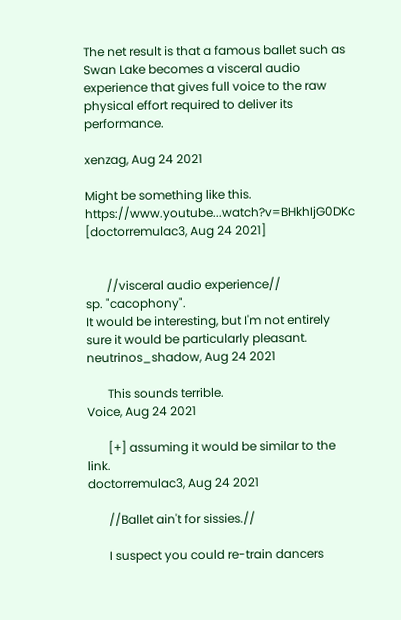The net result is that a famous ballet such as Swan Lake becomes a visceral audio experience that gives full voice to the raw physical effort required to deliver its performance.

xenzag, Aug 24 2021

Might be something like this. https://www.youtube...watch?v=BHkhIjG0DKc
[doctorremulac3, Aug 24 2021]


       //visceral audio experience//
sp. "cacophony".
It would be interesting, but I'm not entirely sure it would be particularly pleasant.
neutrinos_shadow, Aug 24 2021

       This sounds terrible.
Voice, Aug 24 2021

       [+] assuming it would be similar to the link.
doctorremulac3, Aug 24 2021

       //Ballet ain't for sissies.//

       I suspect you could re-train dancers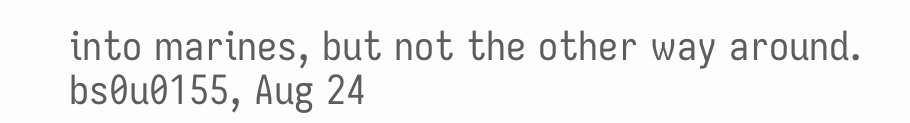into marines, but not the other way around.
bs0u0155, Aug 24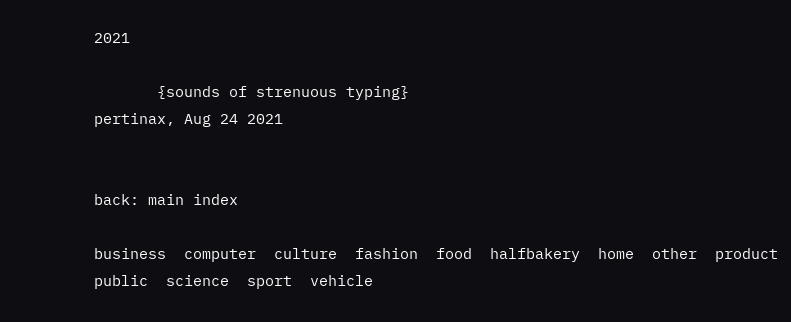2021

       {sounds of strenuous typing}
pertinax, Aug 24 2021


back: main index

business  computer  culture  fashion  food  halfbakery  home  other  product  public  science  sport  vehicle